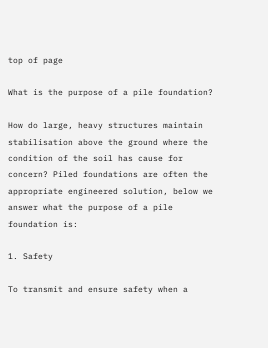top of page

What is the purpose of a pile foundation?

How do large, heavy structures maintain stabilisation above the ground where the condition of the soil has cause for concern? Piled foundations are often the appropriate engineered solution, below we answer what the purpose of a pile foundation is:

1. Safety

To transmit and ensure safety when a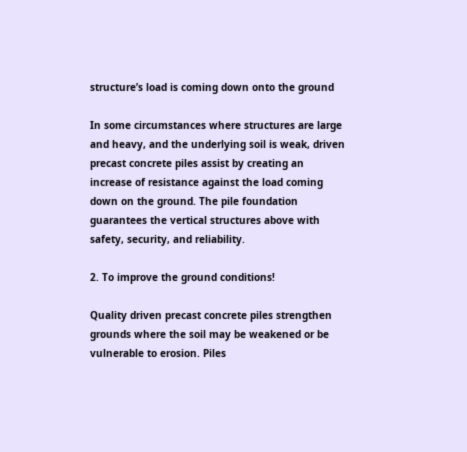structure’s load is coming down onto the ground

In some circumstances where structures are large and heavy, and the underlying soil is weak, driven precast concrete piles assist by creating an increase of resistance against the load coming down on the ground. The pile foundation guarantees the vertical structures above with safety, security, and reliability.

2. To improve the ground conditions!

Quality driven precast concrete piles strengthen grounds where the soil may be weakened or be vulnerable to erosion. Piles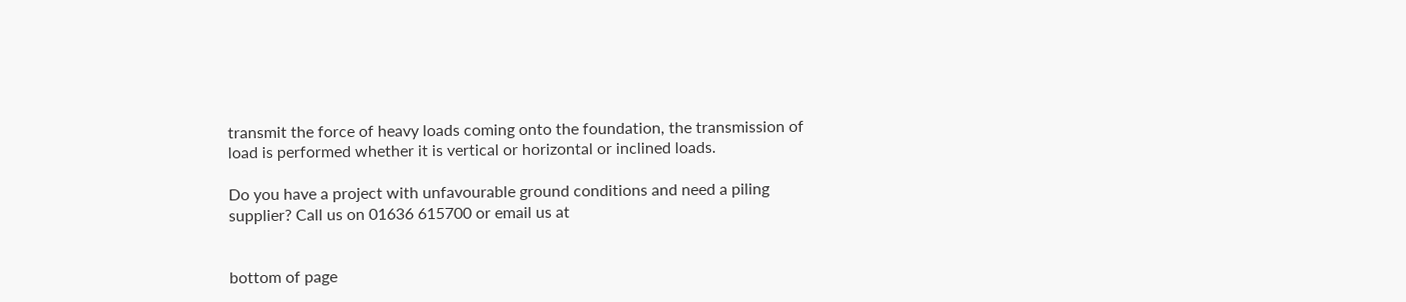transmit the force of heavy loads coming onto the foundation, the transmission of load is performed whether it is vertical or horizontal or inclined loads.

Do you have a project with unfavourable ground conditions and need a piling supplier? Call us on 01636 615700 or email us at


bottom of page